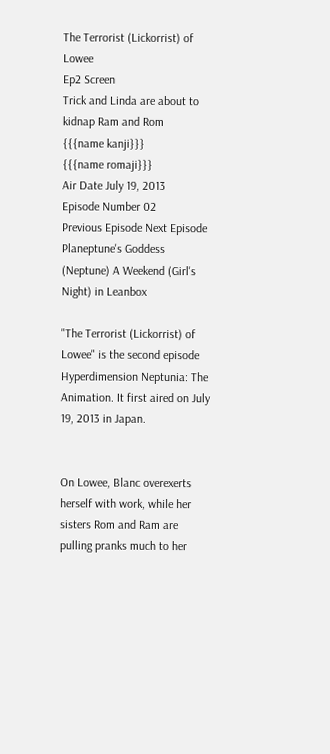The Terrorist (Lickorrist) of Lowee
Ep2 Screen
Trick and Linda are about to kidnap Ram and Rom
{{{name kanji}}}
{{{name romaji}}}
Air Date July 19, 2013
Episode Number 02
Previous Episode Next Episode
Planeptune's Goddess (Neptune) A Weekend (Girl's Night) in Leanbox

"The Terrorist (Lickorrist) of Lowee" is the second episode Hyperdimension Neptunia: The Animation. It first aired on July 19, 2013 in Japan.


On Lowee, Blanc overexerts herself with work, while her sisters Rom and Ram are pulling pranks much to her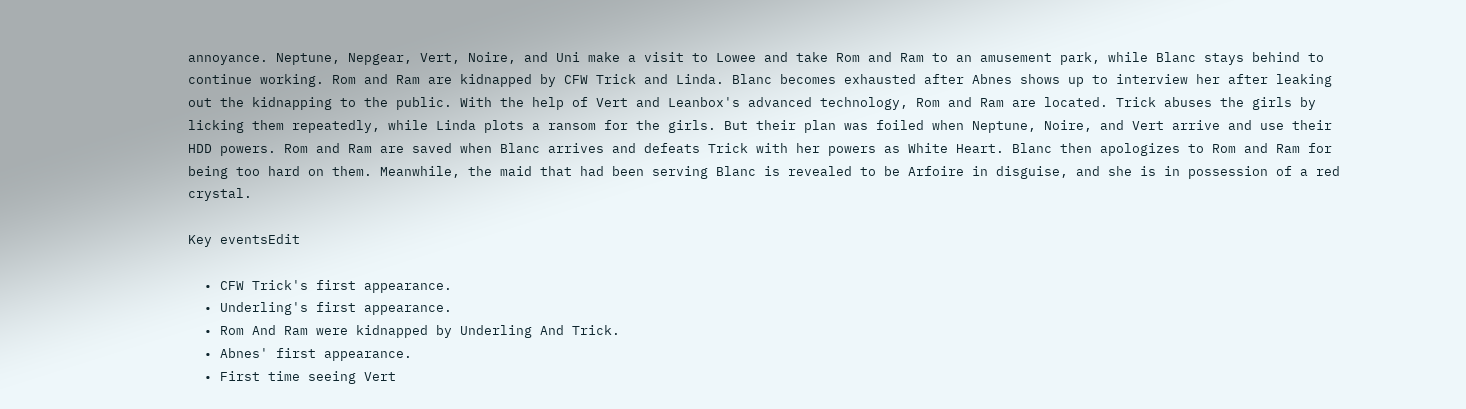annoyance. Neptune, Nepgear, Vert, Noire, and Uni make a visit to Lowee and take Rom and Ram to an amusement park, while Blanc stays behind to continue working. Rom and Ram are kidnapped by CFW Trick and Linda. Blanc becomes exhausted after Abnes shows up to interview her after leaking out the kidnapping to the public. With the help of Vert and Leanbox's advanced technology, Rom and Ram are located. Trick abuses the girls by licking them repeatedly, while Linda plots a ransom for the girls. But their plan was foiled when Neptune, Noire, and Vert arrive and use their HDD powers. Rom and Ram are saved when Blanc arrives and defeats Trick with her powers as White Heart. Blanc then apologizes to Rom and Ram for being too hard on them. Meanwhile, the maid that had been serving Blanc is revealed to be Arfoire in disguise, and she is in possession of a red crystal.

Key eventsEdit

  • CFW Trick's first appearance.
  • Underling's first appearance.
  • Rom And Ram were kidnapped by Underling And Trick.
  • Abnes' first appearance.
  • First time seeing Vert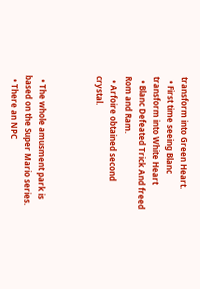transform into Green Heart.
  • First time seeing Blanc transform into White Heart
  • Blanc Defeated Trick And freed Rom and Ram.
  • Arfoire obtained second crystal.



  • The whole amusment park is based on the Super Mario series.
  • There an NPC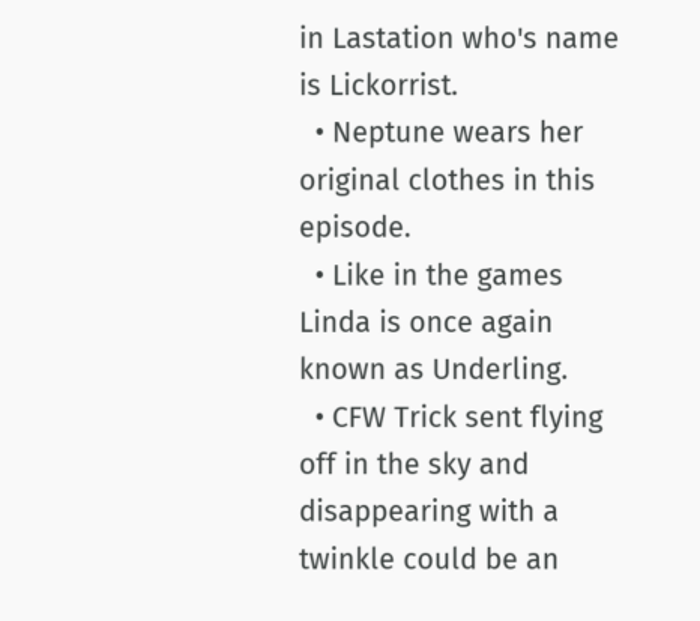in Lastation who's name is Lickorrist.
  • Neptune wears her original clothes in this episode.
  • Like in the games Linda is once again known as Underling.
  • CFW Trick sent flying off in the sky and disappearing with a twinkle could be an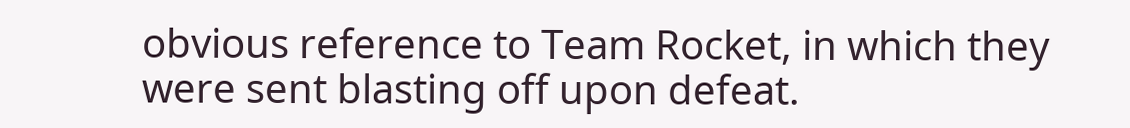obvious reference to Team Rocket, in which they were sent blasting off upon defeat.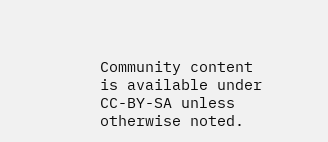Community content is available under CC-BY-SA unless otherwise noted.